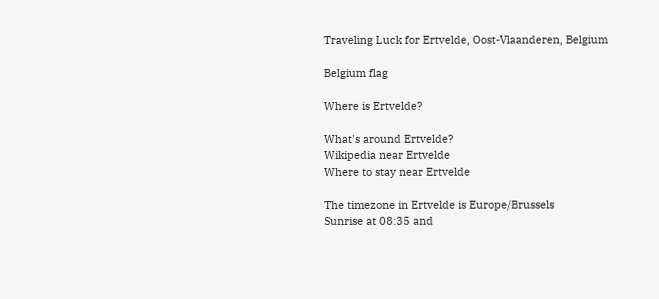Traveling Luck for Ertvelde, Oost-Vlaanderen, Belgium

Belgium flag

Where is Ertvelde?

What's around Ertvelde?
Wikipedia near Ertvelde
Where to stay near Ertvelde

The timezone in Ertvelde is Europe/Brussels
Sunrise at 08:35 and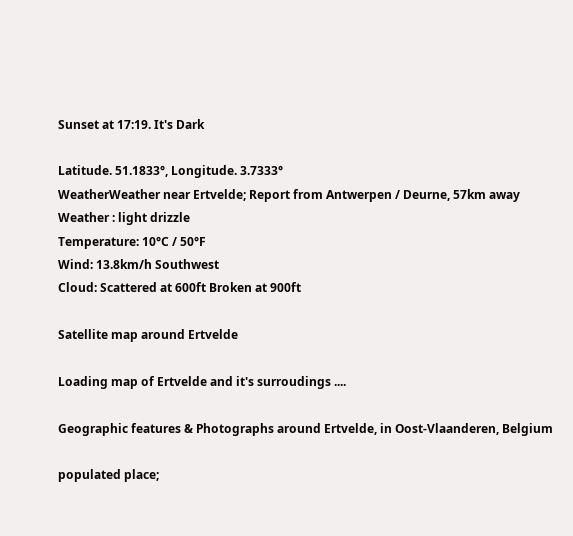Sunset at 17:19. It's Dark

Latitude. 51.1833°, Longitude. 3.7333°
WeatherWeather near Ertvelde; Report from Antwerpen / Deurne, 57km away
Weather : light drizzle
Temperature: 10°C / 50°F
Wind: 13.8km/h Southwest
Cloud: Scattered at 600ft Broken at 900ft

Satellite map around Ertvelde

Loading map of Ertvelde and it's surroudings ....

Geographic features & Photographs around Ertvelde, in Oost-Vlaanderen, Belgium

populated place;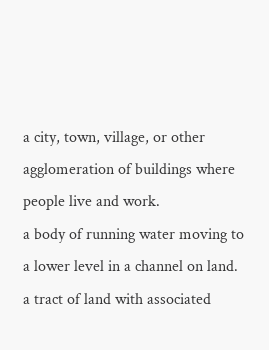a city, town, village, or other agglomeration of buildings where people live and work.
a body of running water moving to a lower level in a channel on land.
a tract of land with associated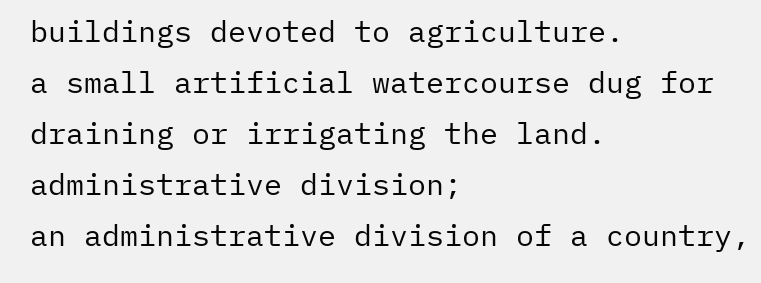buildings devoted to agriculture.
a small artificial watercourse dug for draining or irrigating the land.
administrative division;
an administrative division of a country,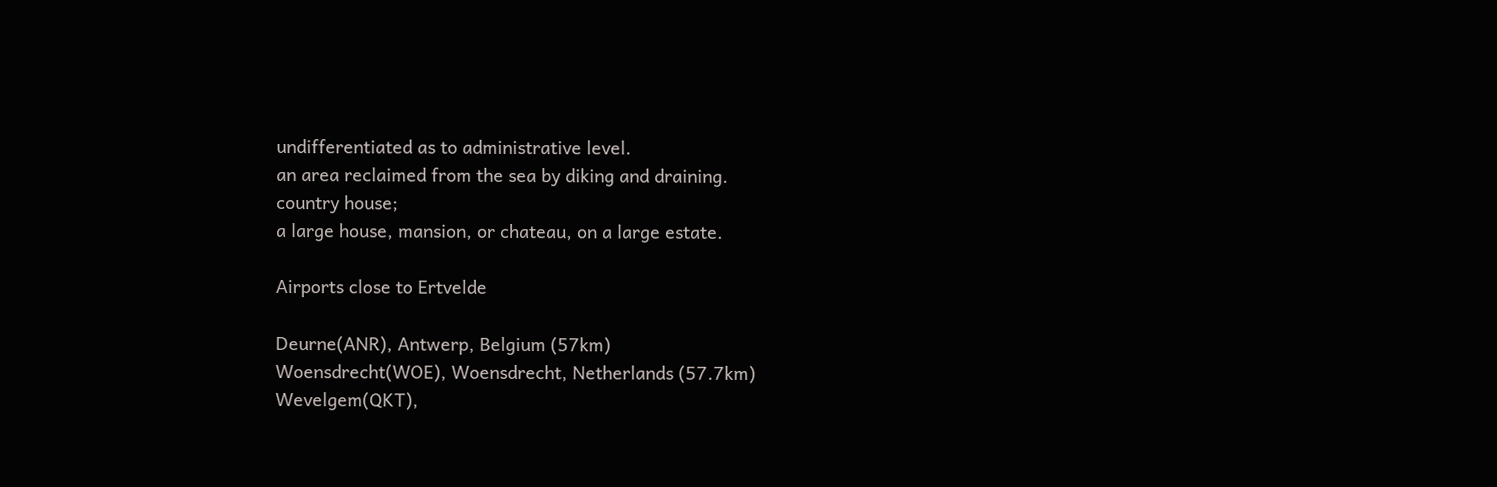undifferentiated as to administrative level.
an area reclaimed from the sea by diking and draining.
country house;
a large house, mansion, or chateau, on a large estate.

Airports close to Ertvelde

Deurne(ANR), Antwerp, Belgium (57km)
Woensdrecht(WOE), Woensdrecht, Netherlands (57.7km)
Wevelgem(QKT),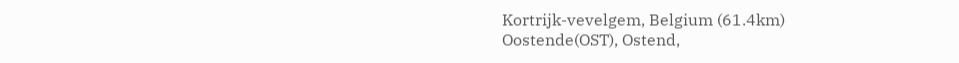Kortrijk-vevelgem, Belgium (61.4km)
Oostende(OST), Ostend,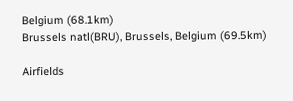Belgium (68.1km)
Brussels natl(BRU), Brussels, Belgium (69.5km)

Airfields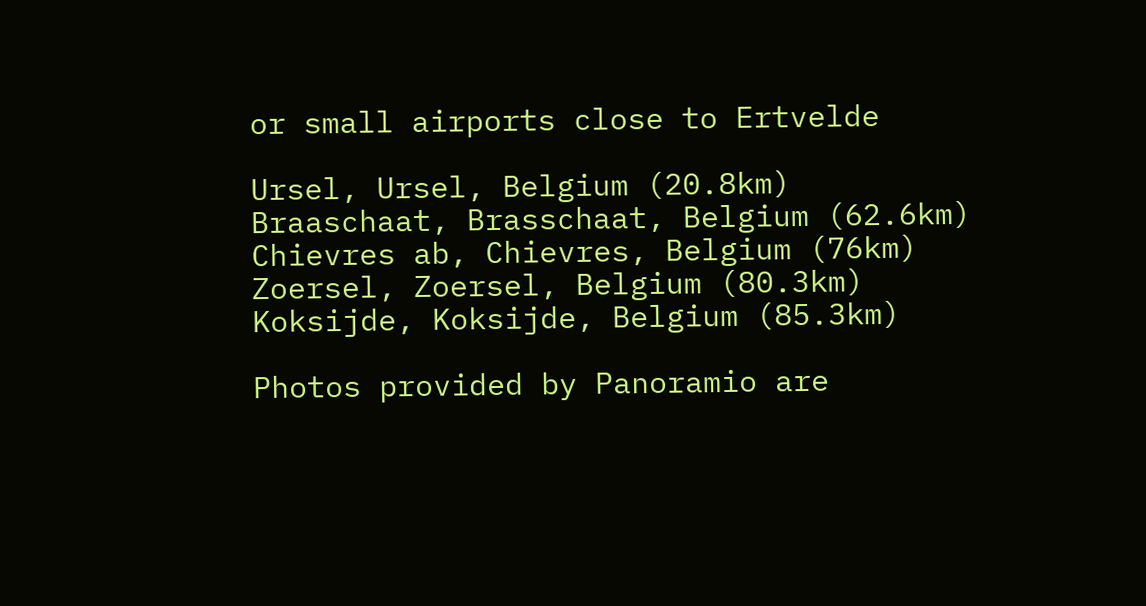or small airports close to Ertvelde

Ursel, Ursel, Belgium (20.8km)
Braaschaat, Brasschaat, Belgium (62.6km)
Chievres ab, Chievres, Belgium (76km)
Zoersel, Zoersel, Belgium (80.3km)
Koksijde, Koksijde, Belgium (85.3km)

Photos provided by Panoramio are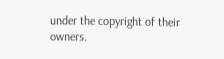under the copyright of their owners.